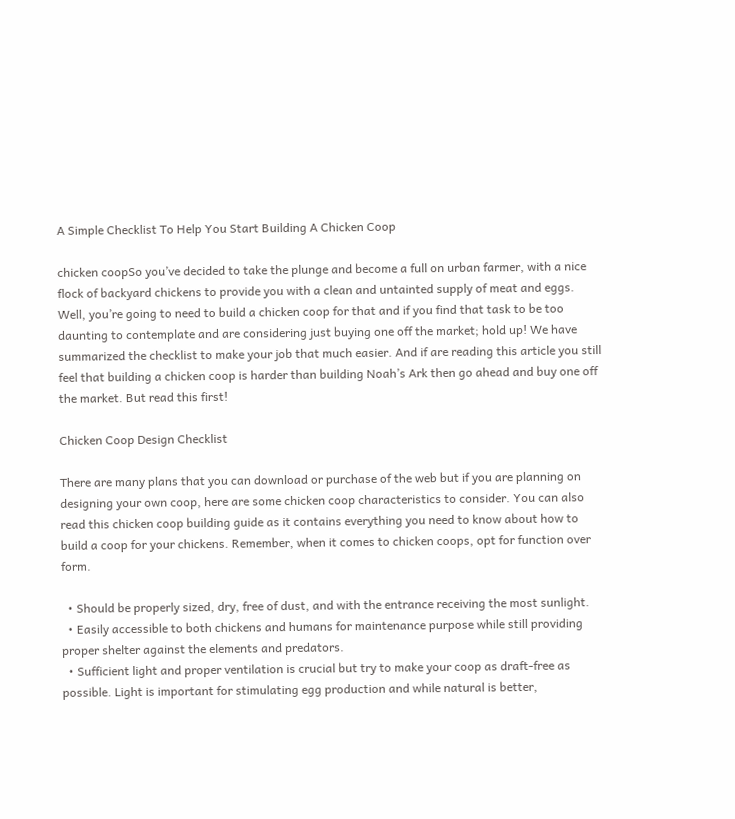A Simple Checklist To Help You Start Building A Chicken Coop

chicken coopSo you’ve decided to take the plunge and become a full on urban farmer, with a nice flock of backyard chickens to provide you with a clean and untainted supply of meat and eggs. Well, you’re going to need to build a chicken coop for that and if you find that task to be too daunting to contemplate and are considering just buying one off the market; hold up! We have summarized the checklist to make your job that much easier. And if are reading this article you still feel that building a chicken coop is harder than building Noah’s Ark then go ahead and buy one off the market. But read this first!

Chicken Coop Design Checklist

There are many plans that you can download or purchase of the web but if you are planning on designing your own coop, here are some chicken coop characteristics to consider. You can also read this chicken coop building guide as it contains everything you need to know about how to build a coop for your chickens. Remember, when it comes to chicken coops, opt for function over form.

  • Should be properly sized, dry, free of dust, and with the entrance receiving the most sunlight.
  • Easily accessible to both chickens and humans for maintenance purpose while still providing proper shelter against the elements and predators.
  • Sufficient light and proper ventilation is crucial but try to make your coop as draft-free as possible. Light is important for stimulating egg production and while natural is better,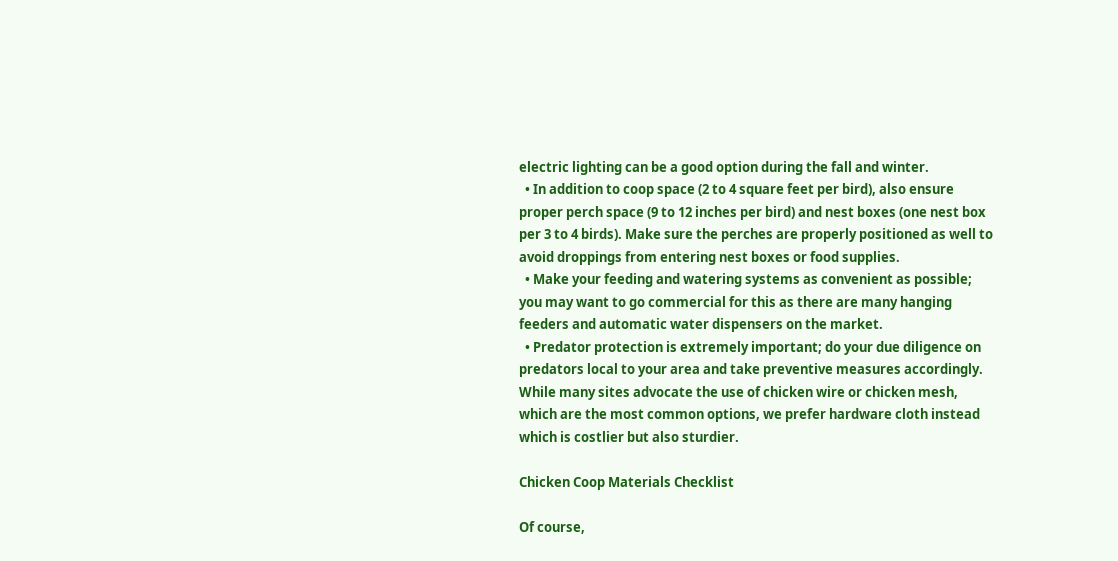electric lighting can be a good option during the fall and winter.
  • In addition to coop space (2 to 4 square feet per bird), also ensure proper perch space (9 to 12 inches per bird) and nest boxes (one nest box per 3 to 4 birds). Make sure the perches are properly positioned as well to avoid droppings from entering nest boxes or food supplies.
  • Make your feeding and watering systems as convenient as possible; you may want to go commercial for this as there are many hanging feeders and automatic water dispensers on the market.
  • Predator protection is extremely important; do your due diligence on predators local to your area and take preventive measures accordingly. While many sites advocate the use of chicken wire or chicken mesh, which are the most common options, we prefer hardware cloth instead which is costlier but also sturdier.

Chicken Coop Materials Checklist

Of course,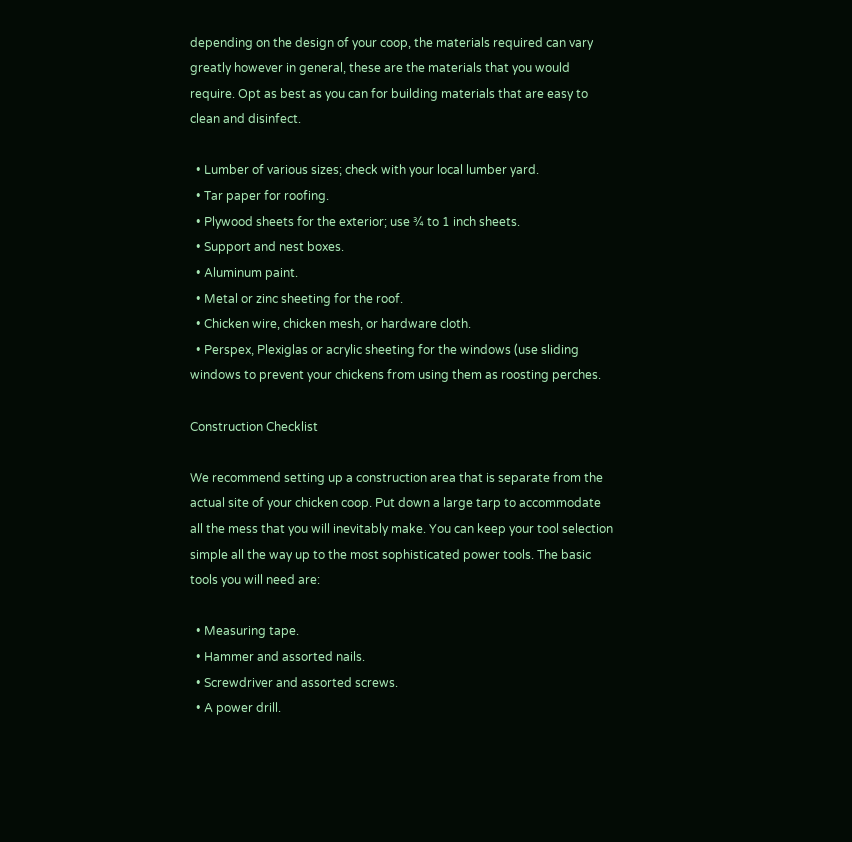depending on the design of your coop, the materials required can vary greatly however in general, these are the materials that you would require. Opt as best as you can for building materials that are easy to clean and disinfect.

  • Lumber of various sizes; check with your local lumber yard.
  • Tar paper for roofing.
  • Plywood sheets for the exterior; use ¾ to 1 inch sheets.
  • Support and nest boxes.
  • Aluminum paint.
  • Metal or zinc sheeting for the roof.
  • Chicken wire, chicken mesh, or hardware cloth.
  • Perspex, Plexiglas or acrylic sheeting for the windows (use sliding windows to prevent your chickens from using them as roosting perches.

Construction Checklist

We recommend setting up a construction area that is separate from the actual site of your chicken coop. Put down a large tarp to accommodate all the mess that you will inevitably make. You can keep your tool selection simple all the way up to the most sophisticated power tools. The basic tools you will need are:

  • Measuring tape.
  • Hammer and assorted nails.
  • Screwdriver and assorted screws.
  • A power drill.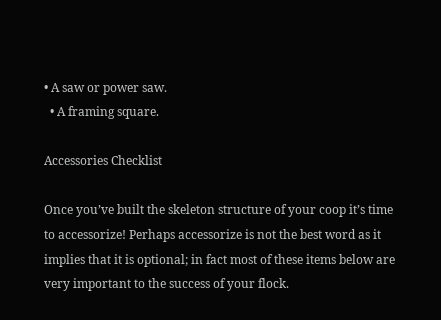• A saw or power saw.
  • A framing square.

Accessories Checklist

Once you’ve built the skeleton structure of your coop it’s time to accessorize! Perhaps accessorize is not the best word as it implies that it is optional; in fact most of these items below are very important to the success of your flock.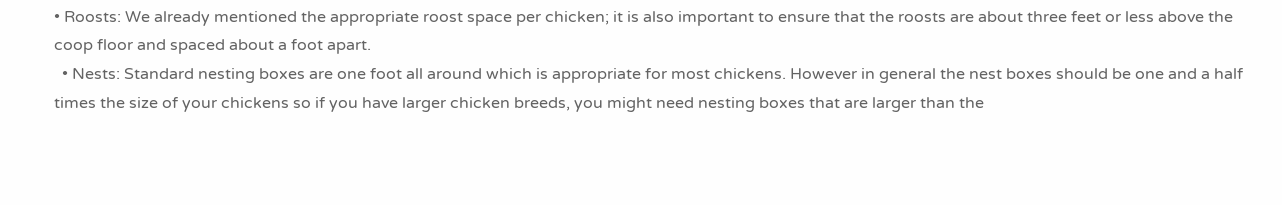• Roosts: We already mentioned the appropriate roost space per chicken; it is also important to ensure that the roosts are about three feet or less above the coop floor and spaced about a foot apart.
  • Nests: Standard nesting boxes are one foot all around which is appropriate for most chickens. However in general the nest boxes should be one and a half times the size of your chickens so if you have larger chicken breeds, you might need nesting boxes that are larger than the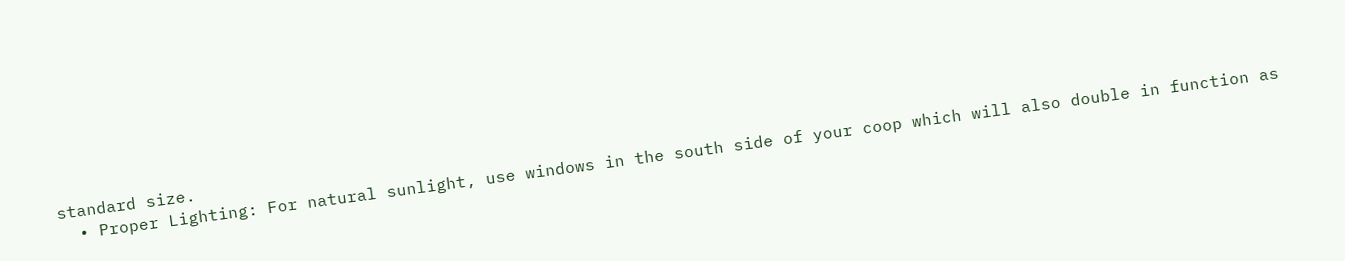standard size.
  • Proper Lighting: For natural sunlight, use windows in the south side of your coop which will also double in function as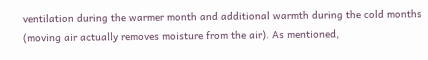ventilation during the warmer month and additional warmth during the cold months (moving air actually removes moisture from the air). As mentioned,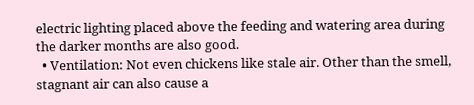electric lighting placed above the feeding and watering area during the darker months are also good.
  • Ventilation: Not even chickens like stale air. Other than the smell, stagnant air can also cause a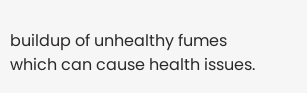buildup of unhealthy fumes which can cause health issues.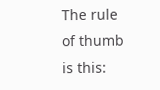The rule of thumb is this: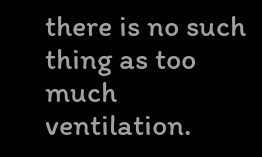there is no such thing as too much ventilation.